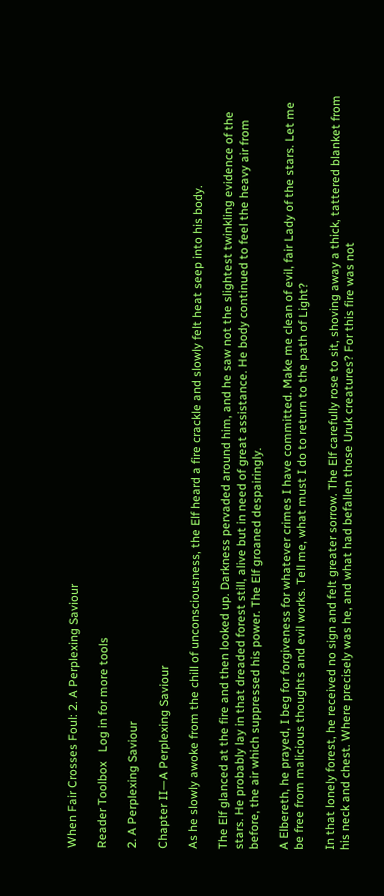When Fair Crosses Foul: 2. A Perplexing Saviour

Reader Toolbox   Log in for more tools

2. A Perplexing Saviour

Chapter II—A Perplexing Saviour

As he slowly awoke from the chill of unconsciousness, the Elf heard a fire crackle and slowly felt heat seep into his body.

The Elf glanced at the fire and then looked up. Darkness pervaded around him, and he saw not the slightest twinkling evidence of the stars. He probably lay in that dreaded forest still, alive but in need of great assistance. He body continued to feel the heavy air from before, the air which suppressed his power. The Elf groaned despairingly.

A Elbereth, he prayed, I beg for forgiveness for whatever crimes I have committed. Make me clean of evil, fair Lady of the stars. Let me be free from malicious thoughts and evil works. Tell me, what must I do to return to the path of Light?

In that lonely forest, he received no sign and felt greater sorrow. The Elf carefully rose to sit, shoving away a thick, tattered blanket from his neck and chest. Where precisely was he, and what had befallen those Uruk creatures? For this fire was not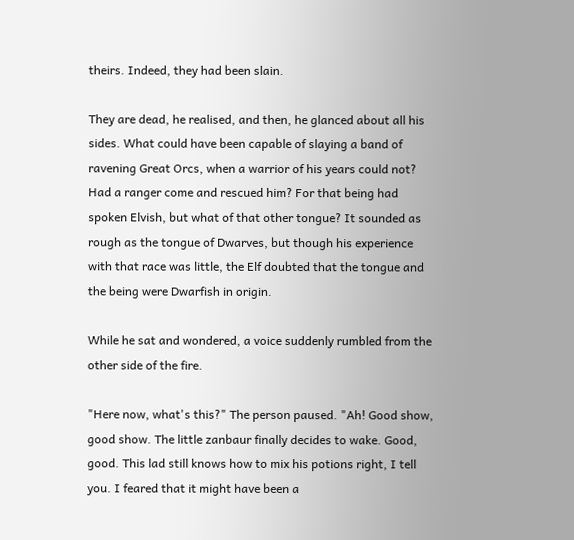theirs. Indeed, they had been slain.

They are dead, he realised, and then, he glanced about all his sides. What could have been capable of slaying a band of ravening Great Orcs, when a warrior of his years could not? Had a ranger come and rescued him? For that being had spoken Elvish, but what of that other tongue? It sounded as rough as the tongue of Dwarves, but though his experience with that race was little, the Elf doubted that the tongue and the being were Dwarfish in origin.

While he sat and wondered, a voice suddenly rumbled from the other side of the fire.

"Here now, what's this?" The person paused. "Ah! Good show, good show. The little zanbaur finally decides to wake. Good, good. This lad still knows how to mix his potions right, I tell you. I feared that it might have been a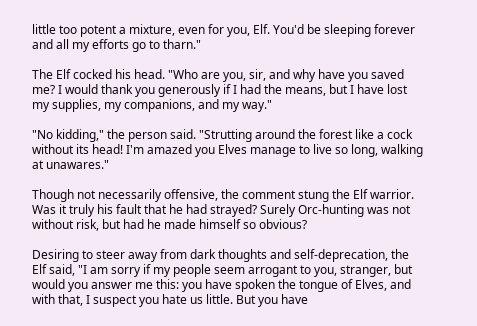little too potent a mixture, even for you, Elf. You'd be sleeping forever and all my efforts go to tharn."

The Elf cocked his head. "Who are you, sir, and why have you saved me? I would thank you generously if I had the means, but I have lost my supplies, my companions, and my way."

"No kidding," the person said. "Strutting around the forest like a cock without its head! I'm amazed you Elves manage to live so long, walking at unawares."

Though not necessarily offensive, the comment stung the Elf warrior. Was it truly his fault that he had strayed? Surely Orc-hunting was not without risk, but had he made himself so obvious?

Desiring to steer away from dark thoughts and self-deprecation, the Elf said, "I am sorry if my people seem arrogant to you, stranger, but would you answer me this: you have spoken the tongue of Elves, and with that, I suspect you hate us little. But you have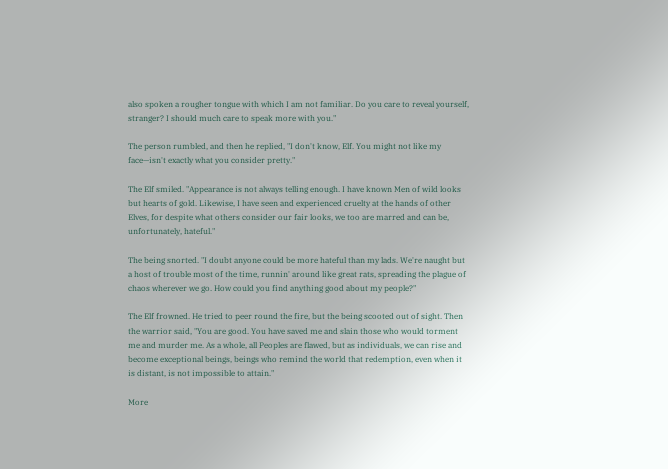also spoken a rougher tongue with which I am not familiar. Do you care to reveal yourself, stranger? I should much care to speak more with you."

The person rumbled, and then he replied, "I don't know, Elf. You might not like my face—isn't exactly what you consider pretty."

The Elf smiled. "Appearance is not always telling enough. I have known Men of wild looks but hearts of gold. Likewise, I have seen and experienced cruelty at the hands of other Elves, for despite what others consider our fair looks, we too are marred and can be, unfortunately, hateful."

The being snorted. "I doubt anyone could be more hateful than my lads. We're naught but a host of trouble most of the time, runnin' around like great rats, spreading the plague of chaos wherever we go. How could you find anything good about my people?"

The Elf frowned. He tried to peer round the fire, but the being scooted out of sight. Then the warrior said, "You are good. You have saved me and slain those who would torment me and murder me. As a whole, all Peoples are flawed, but as individuals, we can rise and become exceptional beings, beings who remind the world that redemption, even when it is distant, is not impossible to attain."

More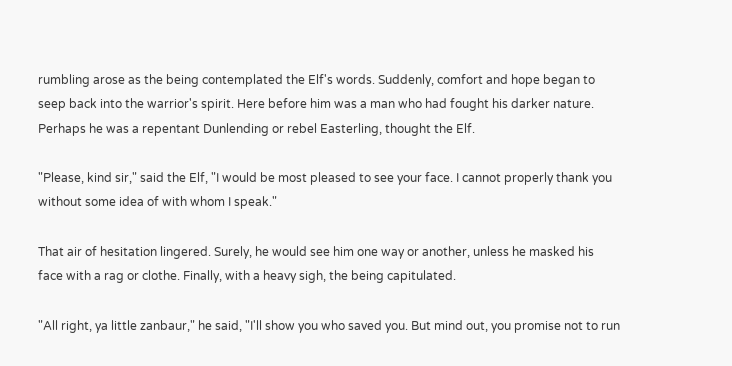rumbling arose as the being contemplated the Elf's words. Suddenly, comfort and hope began to seep back into the warrior's spirit. Here before him was a man who had fought his darker nature. Perhaps he was a repentant Dunlending or rebel Easterling, thought the Elf.

"Please, kind sir," said the Elf, "I would be most pleased to see your face. I cannot properly thank you without some idea of with whom I speak."

That air of hesitation lingered. Surely, he would see him one way or another, unless he masked his face with a rag or clothe. Finally, with a heavy sigh, the being capitulated.

"All right, ya little zanbaur," he said, "I'll show you who saved you. But mind out, you promise not to run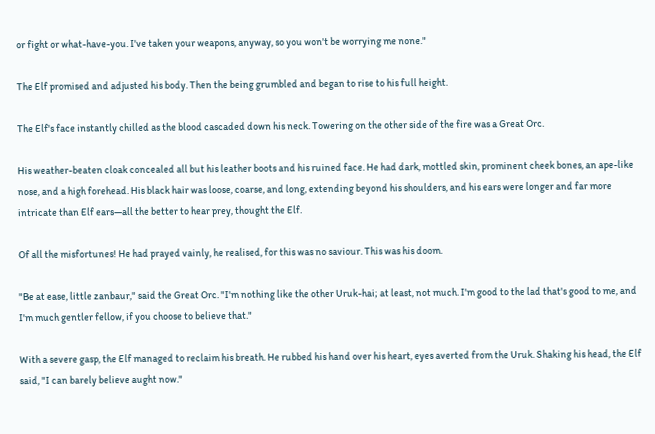or fight or what-have-you. I've taken your weapons, anyway, so you won't be worrying me none."

The Elf promised and adjusted his body. Then the being grumbled and began to rise to his full height.

The Elf's face instantly chilled as the blood cascaded down his neck. Towering on the other side of the fire was a Great Orc.

His weather-beaten cloak concealed all but his leather boots and his ruined face. He had dark, mottled skin, prominent cheek bones, an ape-like nose, and a high forehead. His black hair was loose, coarse, and long, extending beyond his shoulders, and his ears were longer and far more intricate than Elf ears—all the better to hear prey, thought the Elf.

Of all the misfortunes! He had prayed vainly, he realised, for this was no saviour. This was his doom.

"Be at ease, little zanbaur," said the Great Orc. "I'm nothing like the other Uruk-hai; at least, not much. I'm good to the lad that's good to me, and I'm much gentler fellow, if you choose to believe that."

With a severe gasp, the Elf managed to reclaim his breath. He rubbed his hand over his heart, eyes averted from the Uruk. Shaking his head, the Elf said, "I can barely believe aught now."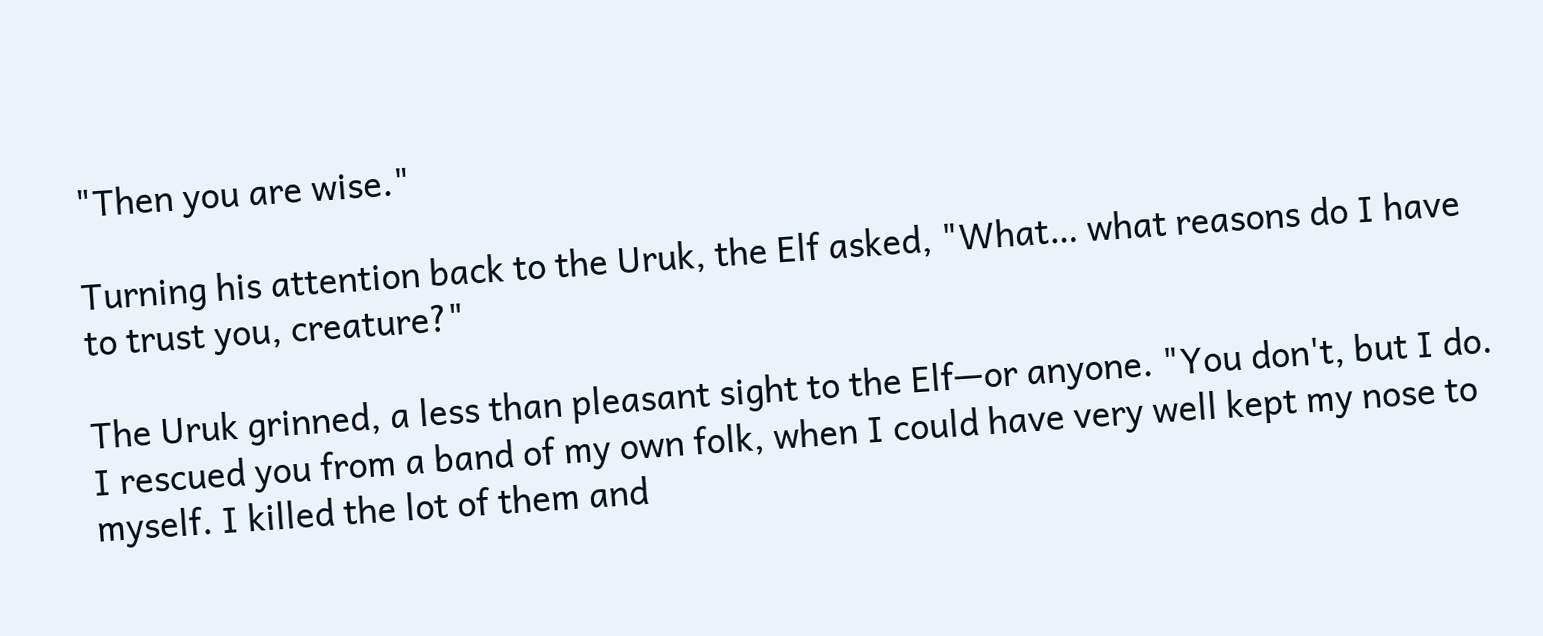"Then you are wise."

Turning his attention back to the Uruk, the Elf asked, "What… what reasons do I have to trust you, creature?"

The Uruk grinned, a less than pleasant sight to the Elf—or anyone. "You don't, but I do. I rescued you from a band of my own folk, when I could have very well kept my nose to myself. I killed the lot of them and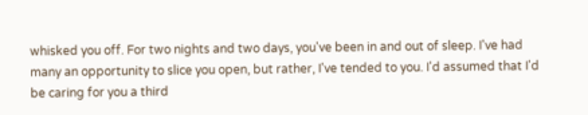whisked you off. For two nights and two days, you've been in and out of sleep. I've had many an opportunity to slice you open, but rather, I've tended to you. I'd assumed that I'd be caring for you a third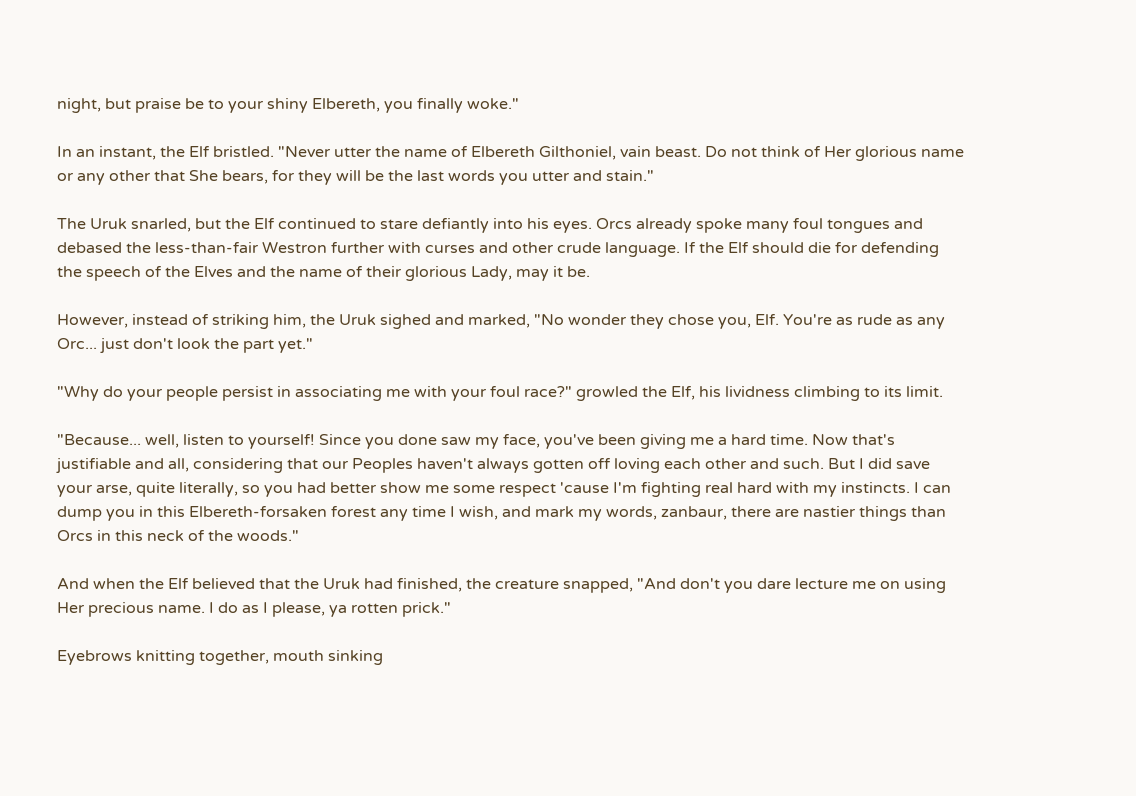night, but praise be to your shiny Elbereth, you finally woke."

In an instant, the Elf bristled. "Never utter the name of Elbereth Gilthoniel, vain beast. Do not think of Her glorious name or any other that She bears, for they will be the last words you utter and stain."

The Uruk snarled, but the Elf continued to stare defiantly into his eyes. Orcs already spoke many foul tongues and debased the less-than-fair Westron further with curses and other crude language. If the Elf should die for defending the speech of the Elves and the name of their glorious Lady, may it be.

However, instead of striking him, the Uruk sighed and marked, "No wonder they chose you, Elf. You're as rude as any Orc... just don't look the part yet."

"Why do your people persist in associating me with your foul race?" growled the Elf, his lividness climbing to its limit.

"Because... well, listen to yourself! Since you done saw my face, you've been giving me a hard time. Now that's justifiable and all, considering that our Peoples haven't always gotten off loving each other and such. But I did save your arse, quite literally, so you had better show me some respect 'cause I'm fighting real hard with my instincts. I can dump you in this Elbereth-forsaken forest any time I wish, and mark my words, zanbaur, there are nastier things than Orcs in this neck of the woods."

And when the Elf believed that the Uruk had finished, the creature snapped, "And don't you dare lecture me on using Her precious name. I do as I please, ya rotten prick."

Eyebrows knitting together, mouth sinking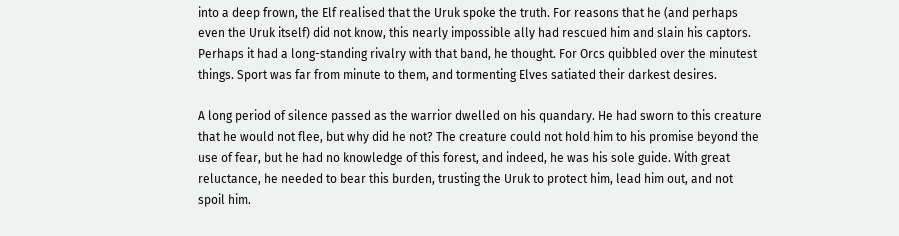into a deep frown, the Elf realised that the Uruk spoke the truth. For reasons that he (and perhaps even the Uruk itself) did not know, this nearly impossible ally had rescued him and slain his captors. Perhaps it had a long-standing rivalry with that band, he thought. For Orcs quibbled over the minutest things. Sport was far from minute to them, and tormenting Elves satiated their darkest desires.

A long period of silence passed as the warrior dwelled on his quandary. He had sworn to this creature that he would not flee, but why did he not? The creature could not hold him to his promise beyond the use of fear, but he had no knowledge of this forest, and indeed, he was his sole guide. With great reluctance, he needed to bear this burden, trusting the Uruk to protect him, lead him out, and not spoil him.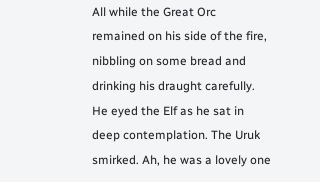All while the Great Orc remained on his side of the fire, nibbling on some bread and drinking his draught carefully. He eyed the Elf as he sat in deep contemplation. The Uruk smirked. Ah, he was a lovely one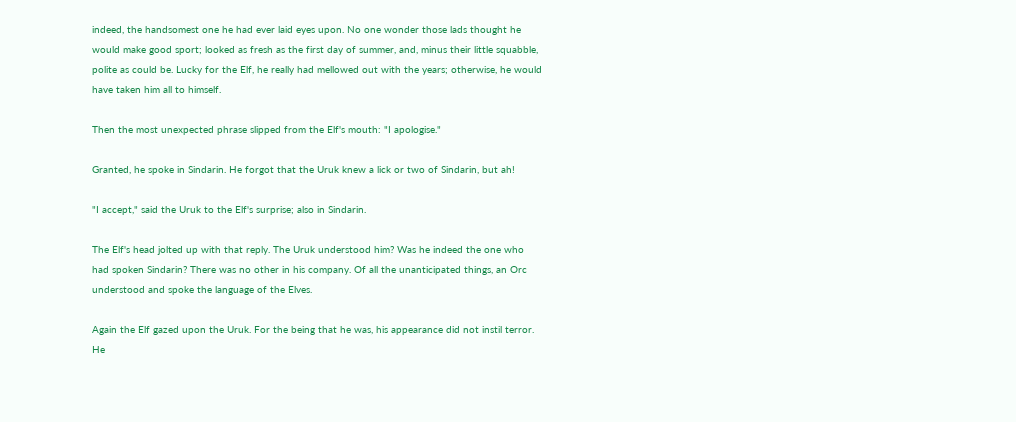indeed, the handsomest one he had ever laid eyes upon. No one wonder those lads thought he would make good sport; looked as fresh as the first day of summer, and, minus their little squabble, polite as could be. Lucky for the Elf, he really had mellowed out with the years; otherwise, he would have taken him all to himself.

Then the most unexpected phrase slipped from the Elf's mouth: "I apologise."

Granted, he spoke in Sindarin. He forgot that the Uruk knew a lick or two of Sindarin, but ah!

"I accept," said the Uruk to the Elf's surprise; also in Sindarin.

The Elf's head jolted up with that reply. The Uruk understood him? Was he indeed the one who had spoken Sindarin? There was no other in his company. Of all the unanticipated things, an Orc understood and spoke the language of the Elves.

Again the Elf gazed upon the Uruk. For the being that he was, his appearance did not instil terror. He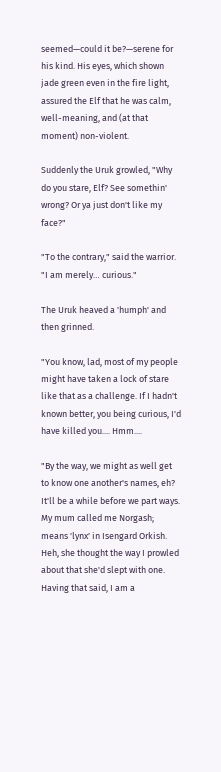seemed—could it be?—serene for his kind. His eyes, which shown jade green even in the fire light, assured the Elf that he was calm, well-meaning, and (at that moment) non-violent.

Suddenly the Uruk growled, "Why do you stare, Elf? See somethin' wrong? Or ya just don't like my face?"

"To the contrary," said the warrior. "I am merely… curious."

The Uruk heaved a 'humph' and then grinned.

"You know, lad, most of my people might have taken a lock of stare like that as a challenge. If I hadn't known better, you being curious, I'd have killed you.... Hmm....

"By the way, we might as well get to know one another's names, eh? It'll be a while before we part ways. My mum called me Norgash; means 'lynx' in Isengard Orkish. Heh, she thought the way I prowled about that she'd slept with one. Having that said, I am a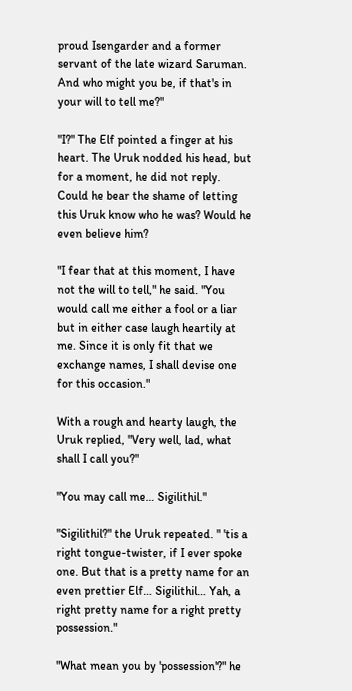proud Isengarder and a former servant of the late wizard Saruman. And who might you be, if that's in your will to tell me?"

"I?" The Elf pointed a finger at his heart. The Uruk nodded his head, but for a moment, he did not reply. Could he bear the shame of letting this Uruk know who he was? Would he even believe him?

"I fear that at this moment, I have not the will to tell," he said. "You would call me either a fool or a liar but in either case laugh heartily at me. Since it is only fit that we exchange names, I shall devise one for this occasion."

With a rough and hearty laugh, the Uruk replied, "Very well, lad, what shall I call you?"

"You may call me… Sigilithil."

"Sigilithil?" the Uruk repeated. " 'tis a right tongue-twister, if I ever spoke one. But that is a pretty name for an even prettier Elf… Sigilithil… Yah, a right pretty name for a right pretty possession."

"What mean you by 'possession'?" he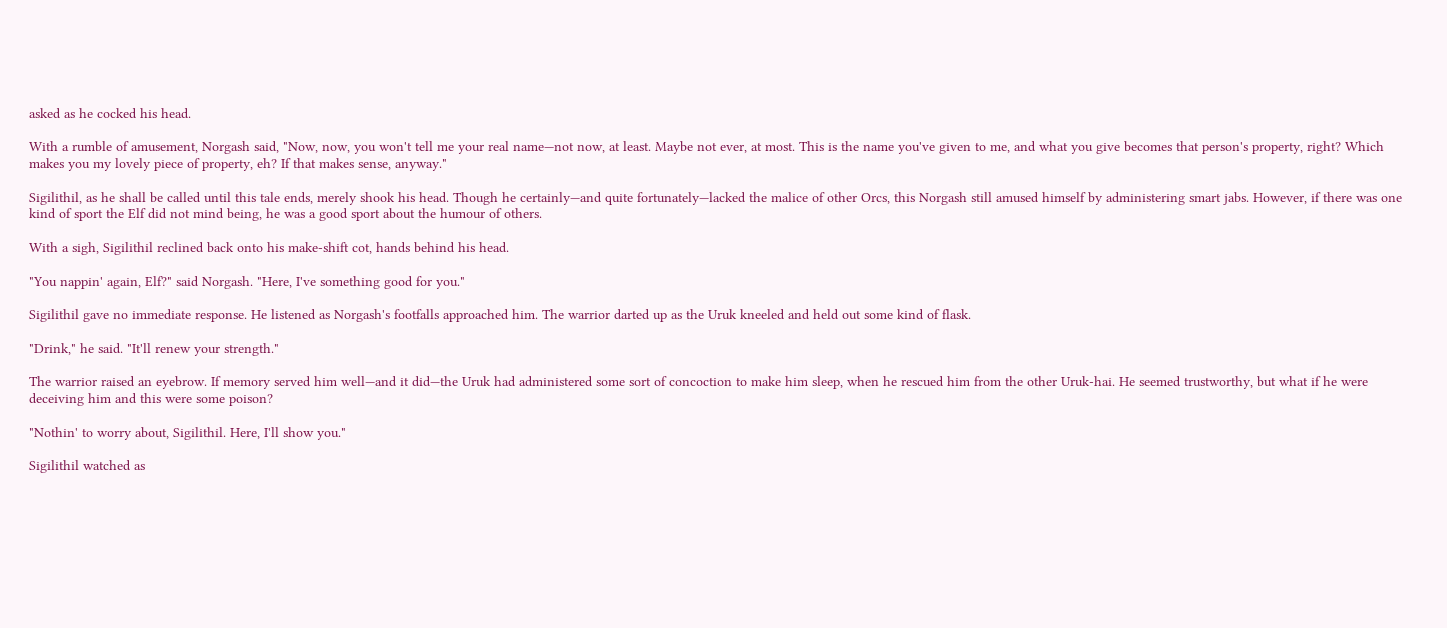asked as he cocked his head.

With a rumble of amusement, Norgash said, "Now, now, you won't tell me your real name—not now, at least. Maybe not ever, at most. This is the name you've given to me, and what you give becomes that person's property, right? Which makes you my lovely piece of property, eh? If that makes sense, anyway."

Sigilithil, as he shall be called until this tale ends, merely shook his head. Though he certainly—and quite fortunately—lacked the malice of other Orcs, this Norgash still amused himself by administering smart jabs. However, if there was one kind of sport the Elf did not mind being, he was a good sport about the humour of others.

With a sigh, Sigilithil reclined back onto his make-shift cot, hands behind his head.

"You nappin' again, Elf?" said Norgash. "Here, I've something good for you."

Sigilithil gave no immediate response. He listened as Norgash's footfalls approached him. The warrior darted up as the Uruk kneeled and held out some kind of flask.

"Drink," he said. "It'll renew your strength."

The warrior raised an eyebrow. If memory served him well—and it did—the Uruk had administered some sort of concoction to make him sleep, when he rescued him from the other Uruk-hai. He seemed trustworthy, but what if he were deceiving him and this were some poison?

"Nothin' to worry about, Sigilithil. Here, I'll show you."

Sigilithil watched as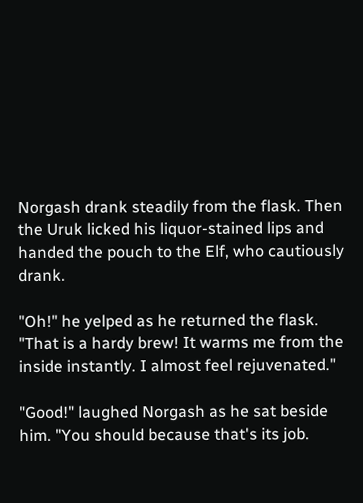Norgash drank steadily from the flask. Then the Uruk licked his liquor-stained lips and handed the pouch to the Elf, who cautiously drank.

"Oh!" he yelped as he returned the flask. "That is a hardy brew! It warms me from the inside instantly. I almost feel rejuvenated."

"Good!" laughed Norgash as he sat beside him. "You should because that's its job.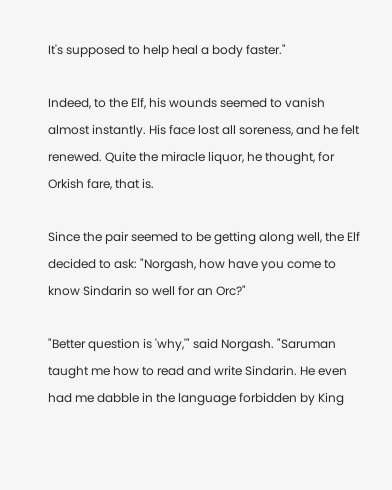It's supposed to help heal a body faster."

Indeed, to the Elf, his wounds seemed to vanish almost instantly. His face lost all soreness, and he felt renewed. Quite the miracle liquor, he thought, for Orkish fare, that is.

Since the pair seemed to be getting along well, the Elf decided to ask: "Norgash, how have you come to know Sindarin so well for an Orc?"

"Better question is 'why,'" said Norgash. "Saruman taught me how to read and write Sindarin. He even had me dabble in the language forbidden by King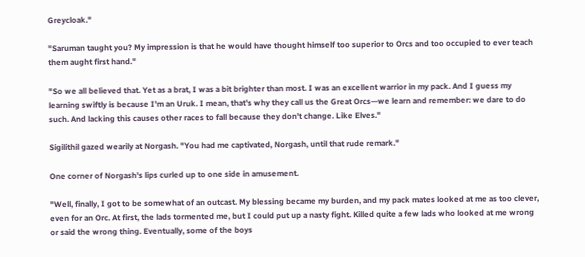Greycloak."

"Saruman taught you? My impression is that he would have thought himself too superior to Orcs and too occupied to ever teach them aught first hand."

"So we all believed that. Yet as a brat, I was a bit brighter than most. I was an excellent warrior in my pack. And I guess my learning swiftly is because I'm an Uruk. I mean, that's why they call us the Great Orcs—we learn and remember: we dare to do such. And lacking this causes other races to fall because they don't change. Like Elves."

Sigilithil gazed wearily at Norgash. "You had me captivated, Norgash, until that rude remark."

One corner of Norgash's lips curled up to one side in amusement.

"Well, finally, I got to be somewhat of an outcast. My blessing became my burden, and my pack mates looked at me as too clever, even for an Orc. At first, the lads tormented me, but I could put up a nasty fight. Killed quite a few lads who looked at me wrong or said the wrong thing. Eventually, some of the boys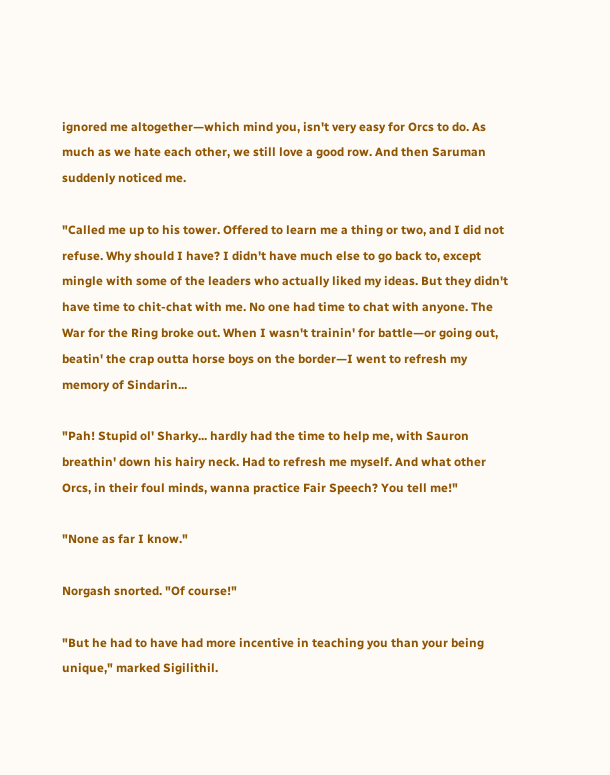ignored me altogether—which mind you, isn't very easy for Orcs to do. As much as we hate each other, we still love a good row. And then Saruman suddenly noticed me.

"Called me up to his tower. Offered to learn me a thing or two, and I did not refuse. Why should I have? I didn't have much else to go back to, except mingle with some of the leaders who actually liked my ideas. But they didn't have time to chit-chat with me. No one had time to chat with anyone. The War for the Ring broke out. When I wasn't trainin' for battle—or going out, beatin' the crap outta horse boys on the border—I went to refresh my memory of Sindarin...

"Pah! Stupid ol' Sharky... hardly had the time to help me, with Sauron breathin' down his hairy neck. Had to refresh me myself. And what other Orcs, in their foul minds, wanna practice Fair Speech? You tell me!"

"None as far I know."

Norgash snorted. "Of course!"

"But he had to have had more incentive in teaching you than your being unique," marked Sigilithil.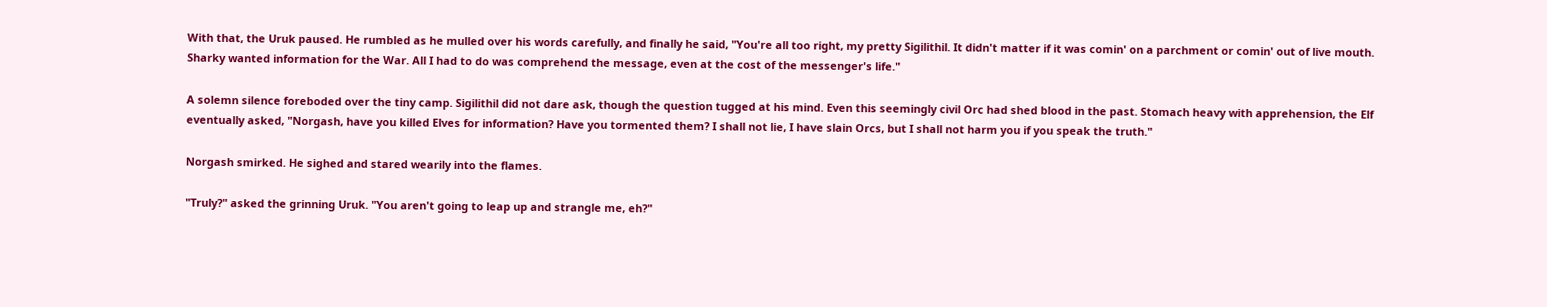With that, the Uruk paused. He rumbled as he mulled over his words carefully, and finally he said, "You're all too right, my pretty Sigilithil. It didn't matter if it was comin' on a parchment or comin' out of live mouth. Sharky wanted information for the War. All I had to do was comprehend the message, even at the cost of the messenger's life."

A solemn silence foreboded over the tiny camp. Sigilithil did not dare ask, though the question tugged at his mind. Even this seemingly civil Orc had shed blood in the past. Stomach heavy with apprehension, the Elf eventually asked, "Norgash, have you killed Elves for information? Have you tormented them? I shall not lie, I have slain Orcs, but I shall not harm you if you speak the truth."

Norgash smirked. He sighed and stared wearily into the flames.

"Truly?" asked the grinning Uruk. "You aren't going to leap up and strangle me, eh?"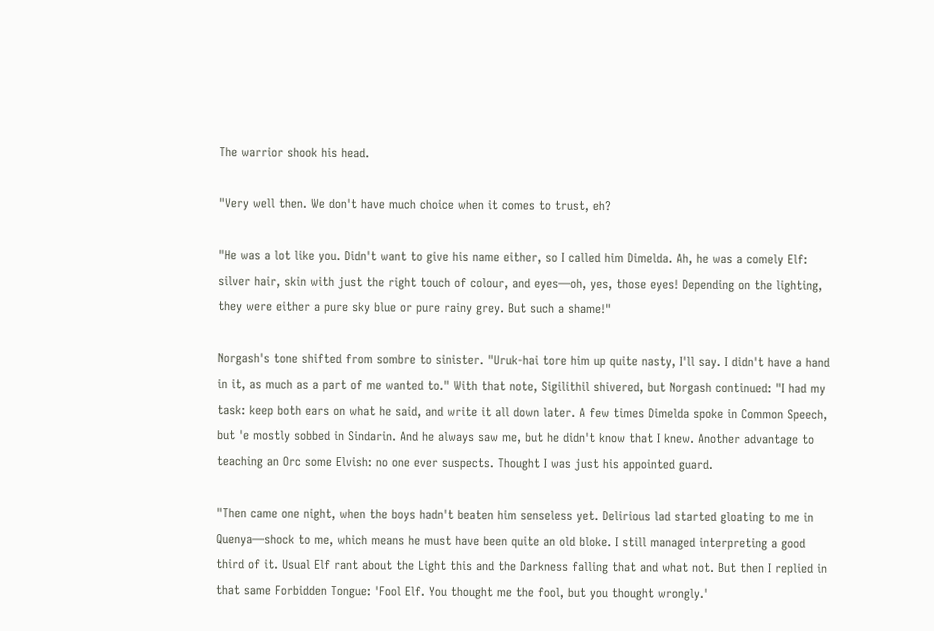The warrior shook his head.

"Very well then. We don't have much choice when it comes to trust, eh?

"He was a lot like you. Didn't want to give his name either, so I called him Dimelda. Ah, he was a comely Elf: silver hair, skin with just the right touch of colour, and eyes—oh, yes, those eyes! Depending on the lighting, they were either a pure sky blue or pure rainy grey. But such a shame!"

Norgash's tone shifted from sombre to sinister. "Uruk-hai tore him up quite nasty, I'll say. I didn't have a hand in it, as much as a part of me wanted to." With that note, Sigilithil shivered, but Norgash continued: "I had my task: keep both ears on what he said, and write it all down later. A few times Dimelda spoke in Common Speech, but 'e mostly sobbed in Sindarin. And he always saw me, but he didn't know that I knew. Another advantage to teaching an Orc some Elvish: no one ever suspects. Thought I was just his appointed guard.

"Then came one night, when the boys hadn't beaten him senseless yet. Delirious lad started gloating to me in Quenya—shock to me, which means he must have been quite an old bloke. I still managed interpreting a good third of it. Usual Elf rant about the Light this and the Darkness falling that and what not. But then I replied in that same Forbidden Tongue: 'Fool Elf. You thought me the fool, but you thought wrongly.'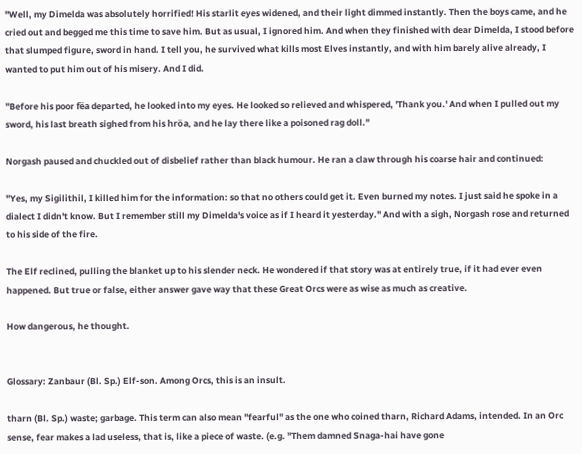"Well, my Dimelda was absolutely horrified! His starlit eyes widened, and their light dimmed instantly. Then the boys came, and he cried out and begged me this time to save him. But as usual, I ignored him. And when they finished with dear Dimelda, I stood before that slumped figure, sword in hand. I tell you, he survived what kills most Elves instantly, and with him barely alive already, I wanted to put him out of his misery. And I did.

"Before his poor fëa departed, he looked into my eyes. He looked so relieved and whispered, 'Thank you.' And when I pulled out my sword, his last breath sighed from his hröa, and he lay there like a poisoned rag doll."

Norgash paused and chuckled out of disbelief rather than black humour. He ran a claw through his coarse hair and continued:

"Yes, my Sigilithil, I killed him for the information: so that no others could get it. Even burned my notes. I just said he spoke in a dialect I didn't know. But I remember still my Dimelda's voice as if I heard it yesterday." And with a sigh, Norgash rose and returned to his side of the fire.

The Elf reclined, pulling the blanket up to his slender neck. He wondered if that story was at entirely true, if it had ever even happened. But true or false, either answer gave way that these Great Orcs were as wise as much as creative.

How dangerous, he thought.


Glossary: Zanbaur (Bl. Sp.) Elf-son. Among Orcs, this is an insult.

tharn (Bl. Sp.) waste; garbage. This term can also mean "fearful" as the one who coined tharn, Richard Adams, intended. In an Orc sense, fear makes a lad useless, that is, like a piece of waste. (e.g. "Them damned Snaga-hai have gone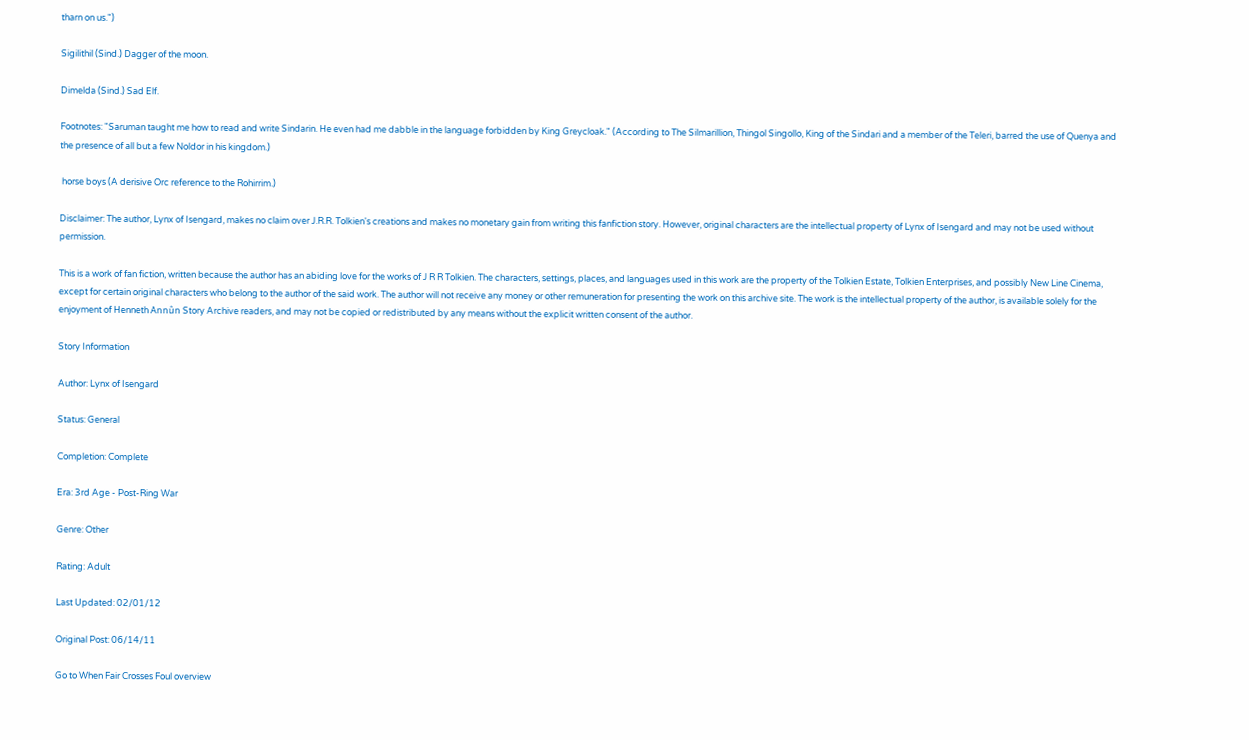tharn on us.")

Sigilithil (Sind.) Dagger of the moon.

Dimelda (Sind.) Sad Elf.

Footnotes: "Saruman taught me how to read and write Sindarin. He even had me dabble in the language forbidden by King Greycloak." (According to The Silmarillion, Thingol Singollo, King of the Sindari and a member of the Teleri, barred the use of Quenya and the presence of all but a few Noldor in his kingdom.)

 horse boys (A derisive Orc reference to the Rohirrim.)

Disclaimer: The author, Lynx of Isengard, makes no claim over J.R.R. Tolkien's creations and makes no monetary gain from writing this fanfiction story. However, original characters are the intellectual property of Lynx of Isengard and may not be used without permission.

This is a work of fan fiction, written because the author has an abiding love for the works of J R R Tolkien. The characters, settings, places, and languages used in this work are the property of the Tolkien Estate, Tolkien Enterprises, and possibly New Line Cinema, except for certain original characters who belong to the author of the said work. The author will not receive any money or other remuneration for presenting the work on this archive site. The work is the intellectual property of the author, is available solely for the enjoyment of Henneth Annûn Story Archive readers, and may not be copied or redistributed by any means without the explicit written consent of the author.

Story Information

Author: Lynx of Isengard

Status: General

Completion: Complete

Era: 3rd Age - Post-Ring War

Genre: Other

Rating: Adult

Last Updated: 02/01/12

Original Post: 06/14/11

Go to When Fair Crosses Foul overview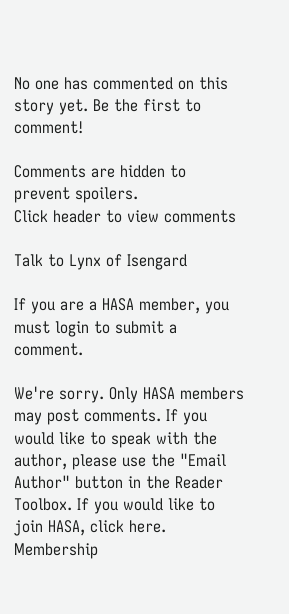No one has commented on this story yet. Be the first to comment!

Comments are hidden to prevent spoilers.
Click header to view comments

Talk to Lynx of Isengard

If you are a HASA member, you must login to submit a comment.

We're sorry. Only HASA members may post comments. If you would like to speak with the author, please use the "Email Author" button in the Reader Toolbox. If you would like to join HASA, click here. Membership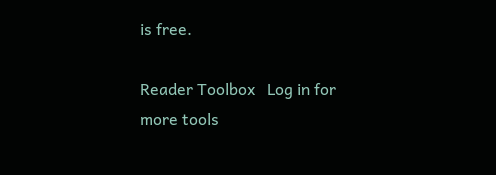is free.

Reader Toolbox   Log in for more tools